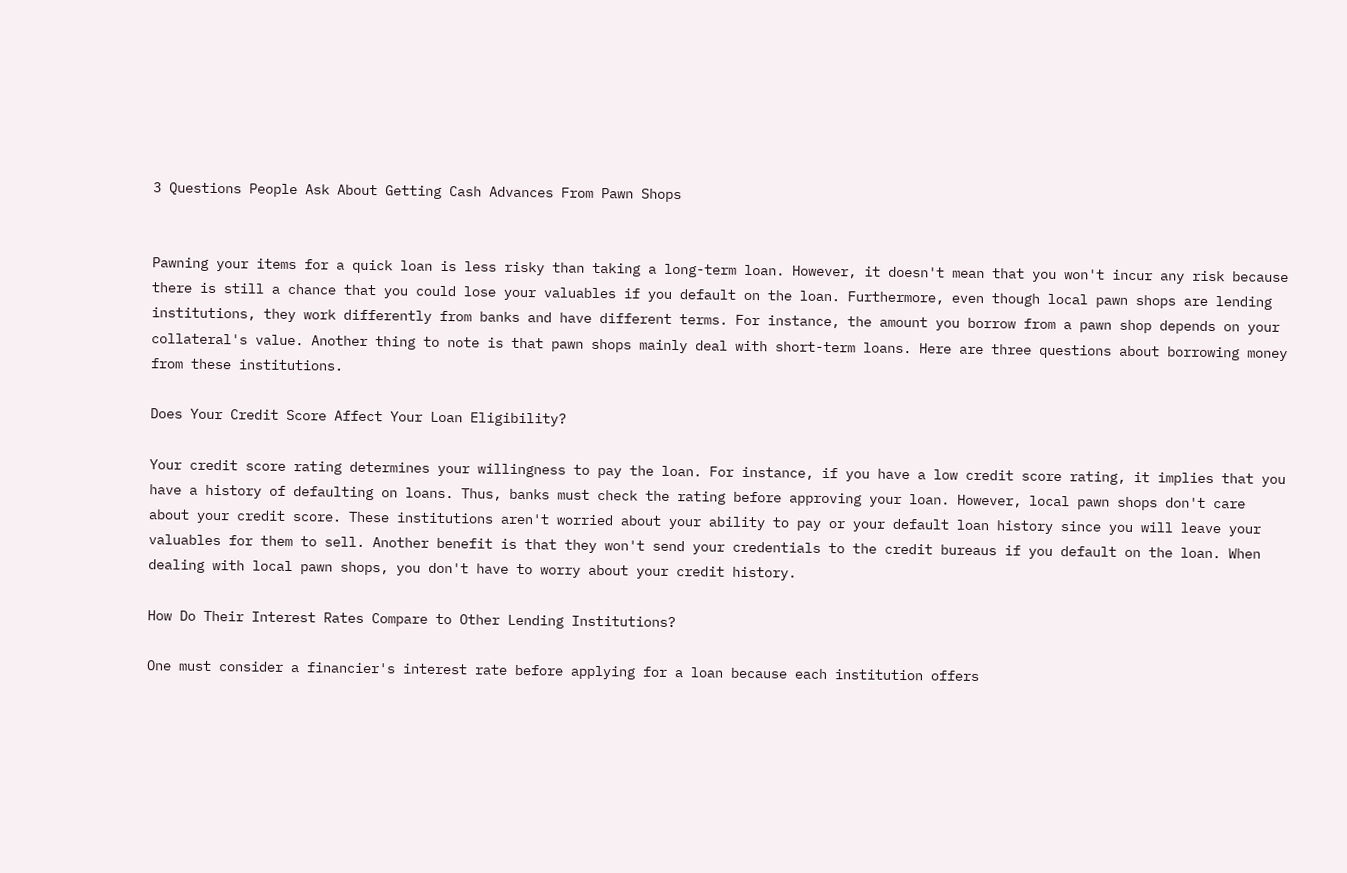3 Questions People Ask About Getting Cash Advances From Pawn Shops


Pawning your items for a quick loan is less risky than taking a long-term loan. However, it doesn't mean that you won't incur any risk because there is still a chance that you could lose your valuables if you default on the loan. Furthermore, even though local pawn shops are lending institutions, they work differently from banks and have different terms. For instance, the amount you borrow from a pawn shop depends on your collateral's value. Another thing to note is that pawn shops mainly deal with short-term loans. Here are three questions about borrowing money from these institutions.

Does Your Credit Score Affect Your Loan Eligibility?

Your credit score rating determines your willingness to pay the loan. For instance, if you have a low credit score rating, it implies that you have a history of defaulting on loans. Thus, banks must check the rating before approving your loan. However, local pawn shops don't care about your credit score. These institutions aren't worried about your ability to pay or your default loan history since you will leave your valuables for them to sell. Another benefit is that they won't send your credentials to the credit bureaus if you default on the loan. When dealing with local pawn shops, you don't have to worry about your credit history.

How Do Their Interest Rates Compare to Other Lending Institutions?

One must consider a financier's interest rate before applying for a loan because each institution offers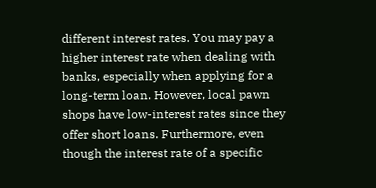different interest rates. You may pay a higher interest rate when dealing with banks, especially when applying for a long-term loan. However, local pawn shops have low-interest rates since they offer short loans. Furthermore, even though the interest rate of a specific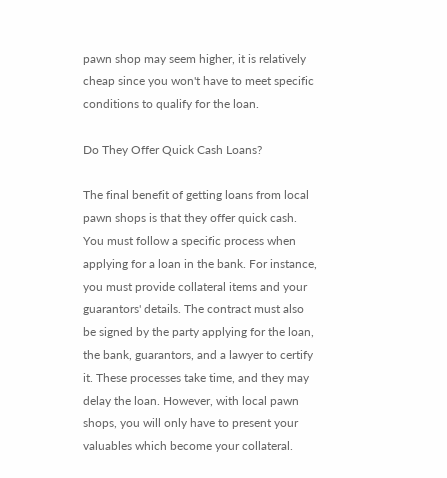pawn shop may seem higher, it is relatively cheap since you won't have to meet specific conditions to qualify for the loan.

Do They Offer Quick Cash Loans?

The final benefit of getting loans from local pawn shops is that they offer quick cash. You must follow a specific process when applying for a loan in the bank. For instance, you must provide collateral items and your guarantors' details. The contract must also be signed by the party applying for the loan, the bank, guarantors, and a lawyer to certify it. These processes take time, and they may delay the loan. However, with local pawn shops, you will only have to present your valuables which become your collateral.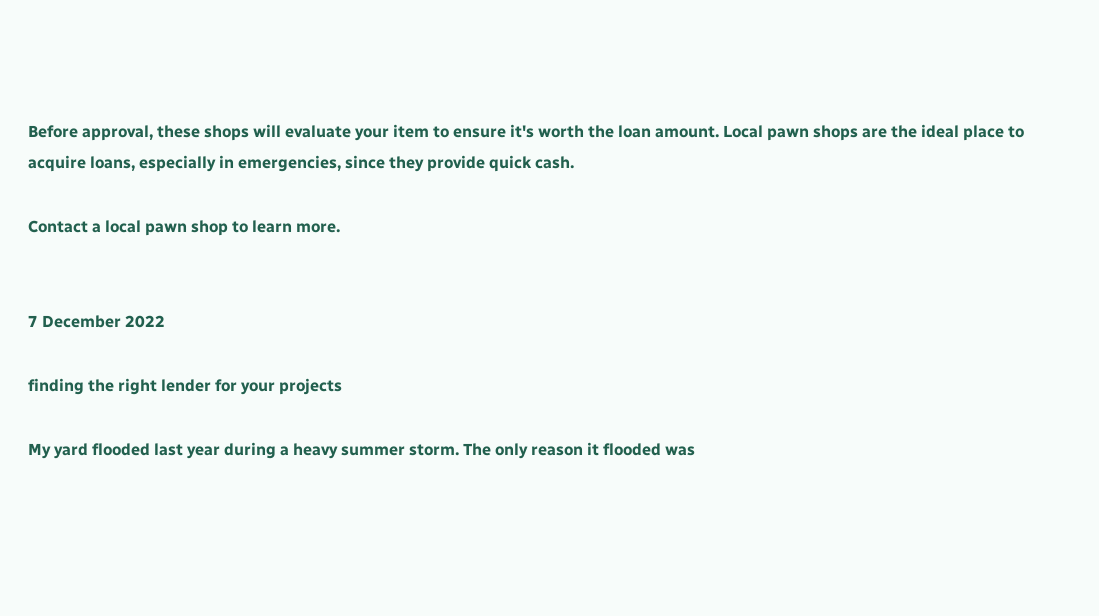Before approval, these shops will evaluate your item to ensure it's worth the loan amount. Local pawn shops are the ideal place to acquire loans, especially in emergencies, since they provide quick cash.

Contact a local pawn shop to learn more.


7 December 2022

finding the right lender for your projects

My yard flooded last year during a heavy summer storm. The only reason it flooded was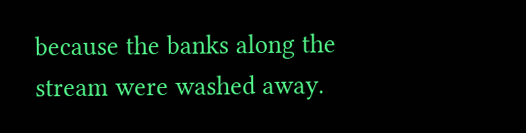because the banks along the stream were washed away.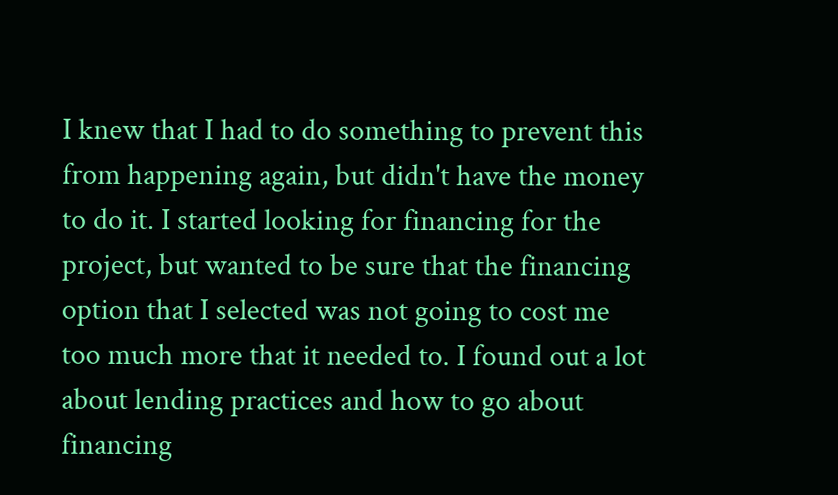I knew that I had to do something to prevent this from happening again, but didn't have the money to do it. I started looking for financing for the project, but wanted to be sure that the financing option that I selected was not going to cost me too much more that it needed to. I found out a lot about lending practices and how to go about financing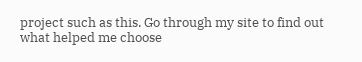project such as this. Go through my site to find out what helped me choose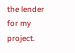the lender for my project.